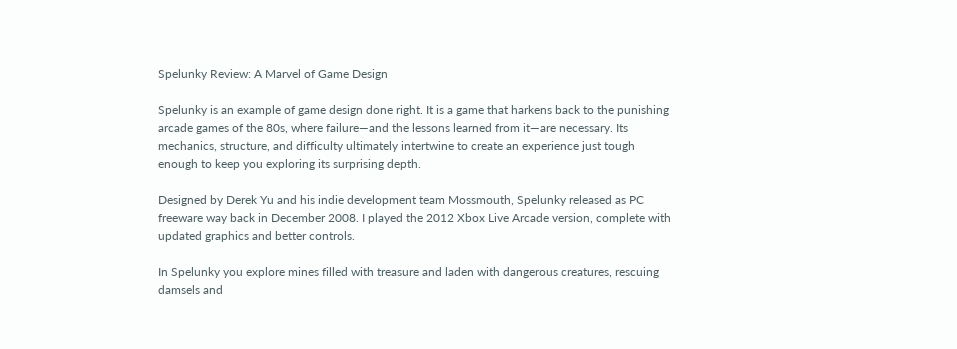Spelunky Review: A Marvel of Game Design

Spelunky is an example of game design done right. It is a game that harkens back to the punishing arcade games of the 80s, where failure—and the lessons learned from it—are necessary. Its mechanics, structure, and difficulty ultimately intertwine to create an experience just tough enough to keep you exploring its surprising depth.

Designed by Derek Yu and his indie development team Mossmouth, Spelunky released as PC freeware way back in December 2008. I played the 2012 Xbox Live Arcade version, complete with updated graphics and better controls.

In Spelunky you explore mines filled with treasure and laden with dangerous creatures, rescuing damsels and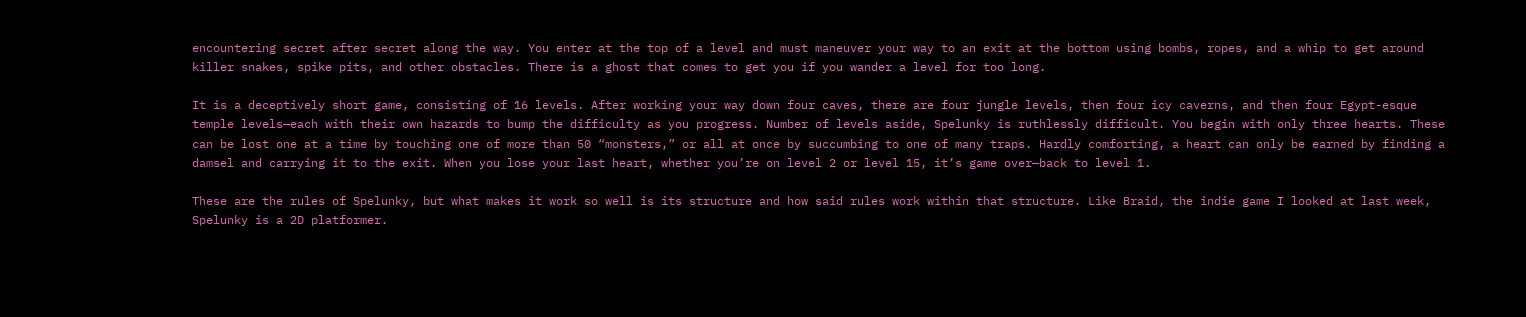encountering secret after secret along the way. You enter at the top of a level and must maneuver your way to an exit at the bottom using bombs, ropes, and a whip to get around killer snakes, spike pits, and other obstacles. There is a ghost that comes to get you if you wander a level for too long.

It is a deceptively short game, consisting of 16 levels. After working your way down four caves, there are four jungle levels, then four icy caverns, and then four Egypt-esque temple levels—each with their own hazards to bump the difficulty as you progress. Number of levels aside, Spelunky is ruthlessly difficult. You begin with only three hearts. These can be lost one at a time by touching one of more than 50 “monsters,” or all at once by succumbing to one of many traps. Hardly comforting, a heart can only be earned by finding a damsel and carrying it to the exit. When you lose your last heart, whether you’re on level 2 or level 15, it’s game over—back to level 1.

These are the rules of Spelunky, but what makes it work so well is its structure and how said rules work within that structure. Like Braid, the indie game I looked at last week, Spelunky is a 2D platformer.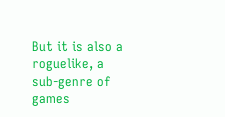But it is also a roguelike, a sub-genre of games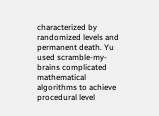characterized by randomized levels and permanent death. Yu used scramble-my-brains complicated mathematical algorithms to achieve procedural level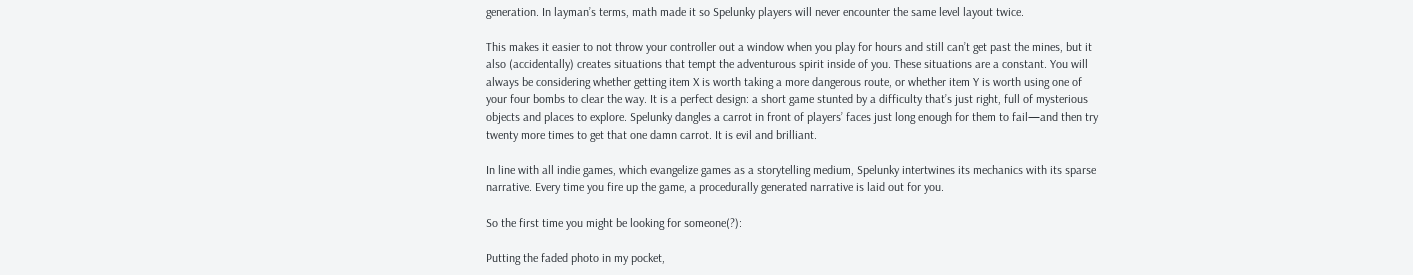generation. In layman’s terms, math made it so Spelunky players will never encounter the same level layout twice.

This makes it easier to not throw your controller out a window when you play for hours and still can’t get past the mines, but it also (accidentally) creates situations that tempt the adventurous spirit inside of you. These situations are a constant. You will always be considering whether getting item X is worth taking a more dangerous route, or whether item Y is worth using one of your four bombs to clear the way. It is a perfect design: a short game stunted by a difficulty that’s just right, full of mysterious objects and places to explore. Spelunky dangles a carrot in front of players’ faces just long enough for them to fail—and then try twenty more times to get that one damn carrot. It is evil and brilliant.

In line with all indie games, which evangelize games as a storytelling medium, Spelunky intertwines its mechanics with its sparse narrative. Every time you fire up the game, a procedurally generated narrative is laid out for you.

So the first time you might be looking for someone(?):

Putting the faded photo in my pocket,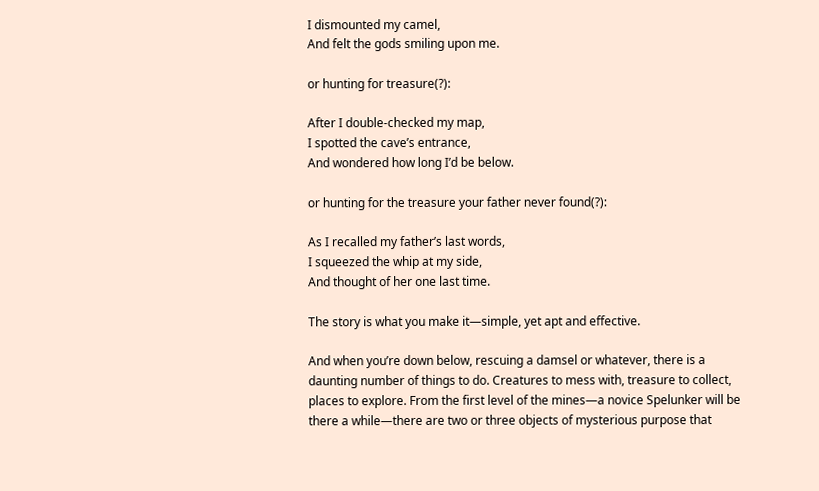I dismounted my camel,
And felt the gods smiling upon me.

or hunting for treasure(?):

After I double-checked my map,
I spotted the cave’s entrance,
And wondered how long I’d be below.

or hunting for the treasure your father never found(?):

As I recalled my father’s last words,
I squeezed the whip at my side,
And thought of her one last time.

The story is what you make it—simple, yet apt and effective.

And when you’re down below, rescuing a damsel or whatever, there is a daunting number of things to do. Creatures to mess with, treasure to collect, places to explore. From the first level of the mines—a novice Spelunker will be there a while—there are two or three objects of mysterious purpose that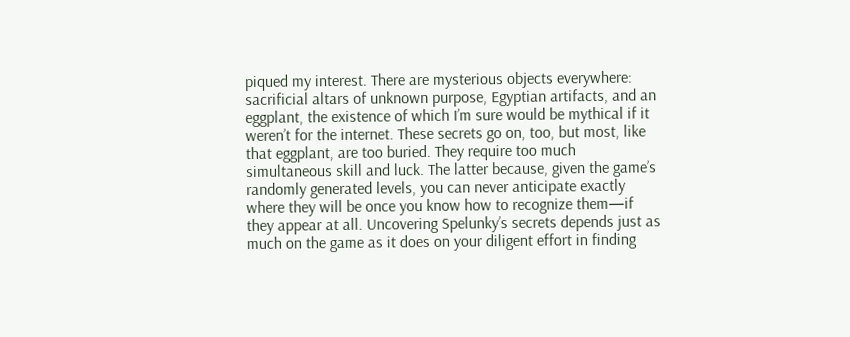piqued my interest. There are mysterious objects everywhere: sacrificial altars of unknown purpose, Egyptian artifacts, and an eggplant, the existence of which I’m sure would be mythical if it weren’t for the internet. These secrets go on, too, but most, like that eggplant, are too buried. They require too much simultaneous skill and luck. The latter because, given the game’s randomly generated levels, you can never anticipate exactly where they will be once you know how to recognize them—if they appear at all. Uncovering Spelunky’s secrets depends just as much on the game as it does on your diligent effort in finding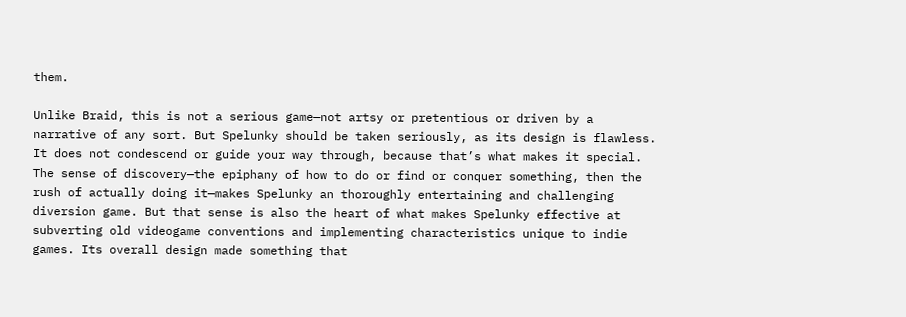them.

Unlike Braid, this is not a serious game—not artsy or pretentious or driven by a narrative of any sort. But Spelunky should be taken seriously, as its design is flawless. It does not condescend or guide your way through, because that’s what makes it special. The sense of discovery—the epiphany of how to do or find or conquer something, then the rush of actually doing it—makes Spelunky an thoroughly entertaining and challenging diversion game. But that sense is also the heart of what makes Spelunky effective at subverting old videogame conventions and implementing characteristics unique to indie games. Its overall design made something that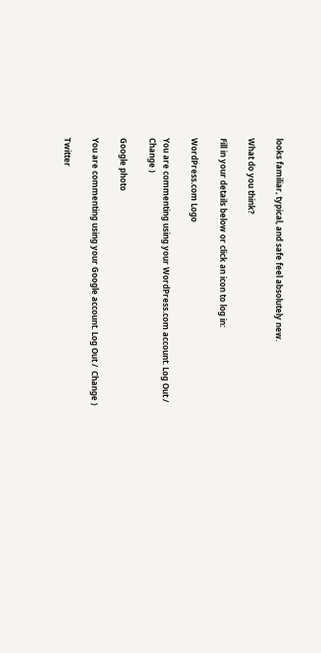looks familiar, typical, and safe feel absolutely new.

What do you think?

Fill in your details below or click an icon to log in:

WordPress.com Logo

You are commenting using your WordPress.com account. Log Out /  Change )

Google photo

You are commenting using your Google account. Log Out /  Change )

Twitter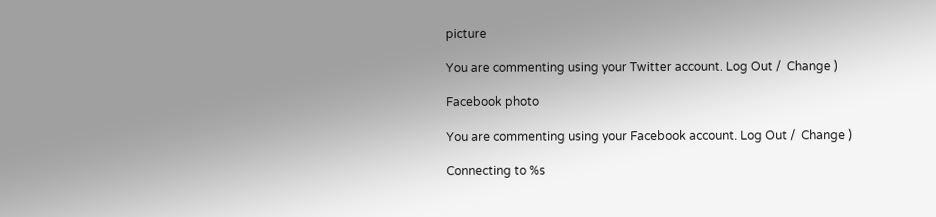picture

You are commenting using your Twitter account. Log Out /  Change )

Facebook photo

You are commenting using your Facebook account. Log Out /  Change )

Connecting to %s